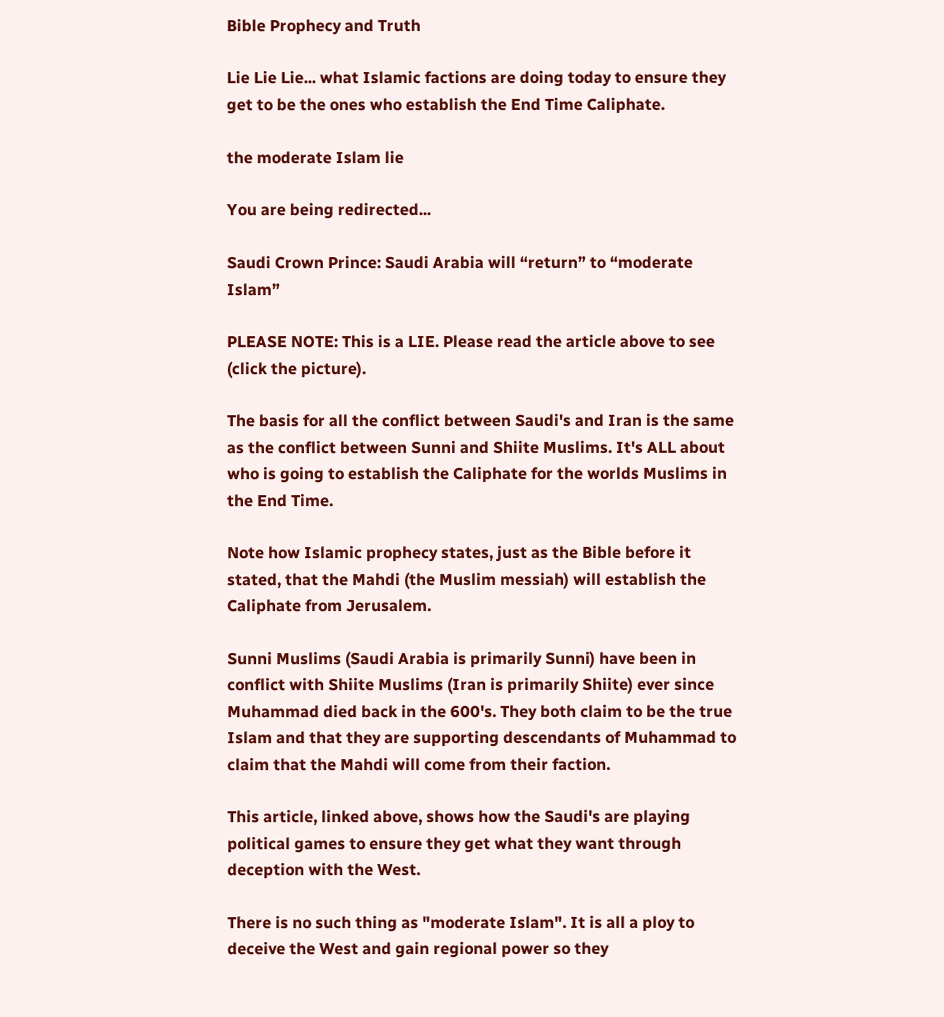Bible Prophecy and Truth

Lie Lie Lie... what Islamic factions are doing today to ensure they get to be the ones who establish the End Time Caliphate.

the moderate Islam lie

You are being redirected...

Saudi Crown Prince: Saudi Arabia will “return” to “moderate Islam”

PLEASE NOTE: This is a LIE. Please read the article above to see (click the picture).

The basis for all the conflict between Saudi's and Iran is the same as the conflict between Sunni and Shiite Muslims. It's ALL about who is going to establish the Caliphate for the worlds Muslims in the End Time.

Note how Islamic prophecy states, just as the Bible before it stated, that the Mahdi (the Muslim messiah) will establish the Caliphate from Jerusalem.

Sunni Muslims (Saudi Arabia is primarily Sunni) have been in conflict with Shiite Muslims (Iran is primarily Shiite) ever since Muhammad died back in the 600's. They both claim to be the true Islam and that they are supporting descendants of Muhammad to claim that the Mahdi will come from their faction.

This article, linked above, shows how the Saudi's are playing political games to ensure they get what they want through deception with the West.

There is no such thing as "moderate Islam". It is all a ploy to deceive the West and gain regional power so they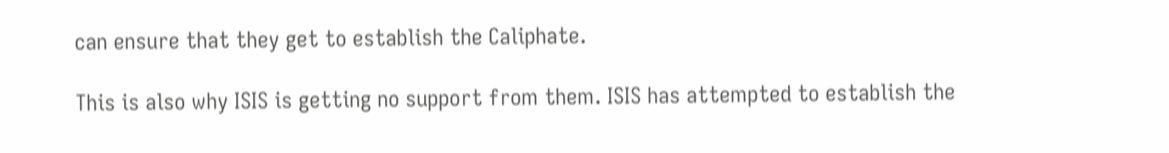can ensure that they get to establish the Caliphate.

This is also why ISIS is getting no support from them. ISIS has attempted to establish the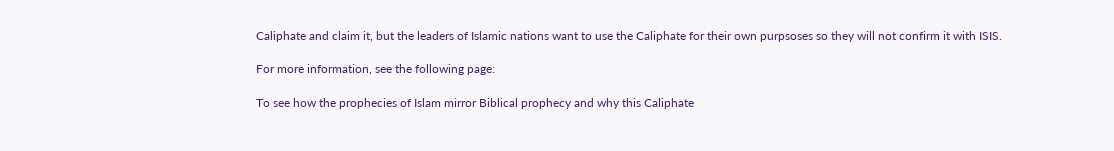Caliphate and claim it, but the leaders of Islamic nations want to use the Caliphate for their own purpsoses so they will not confirm it with ISIS.

For more information, see the following page:

To see how the prophecies of Islam mirror Biblical prophecy and why this Caliphate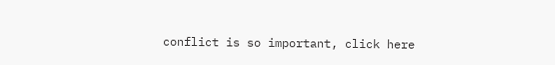conflict is so important, click here